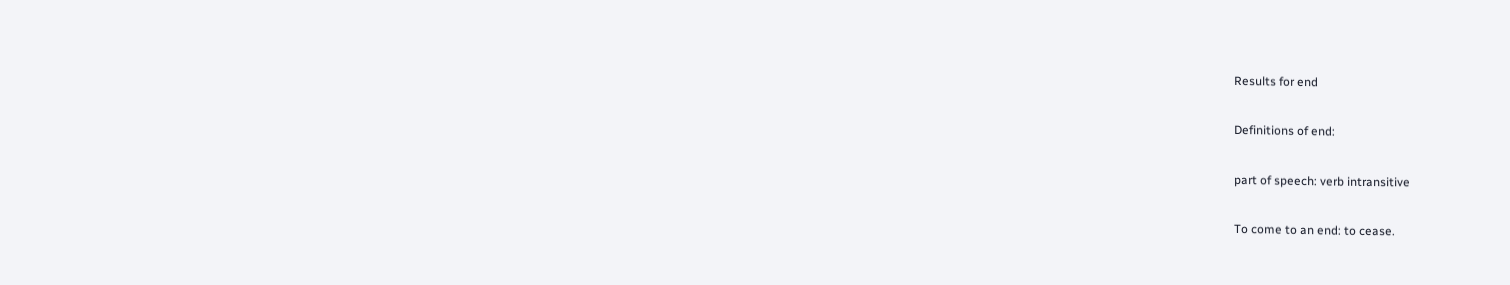Results for end

Definitions of end:

part of speech: verb intransitive

To come to an end: to cease.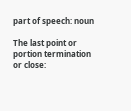part of speech: noun

The last point or portion termination or close: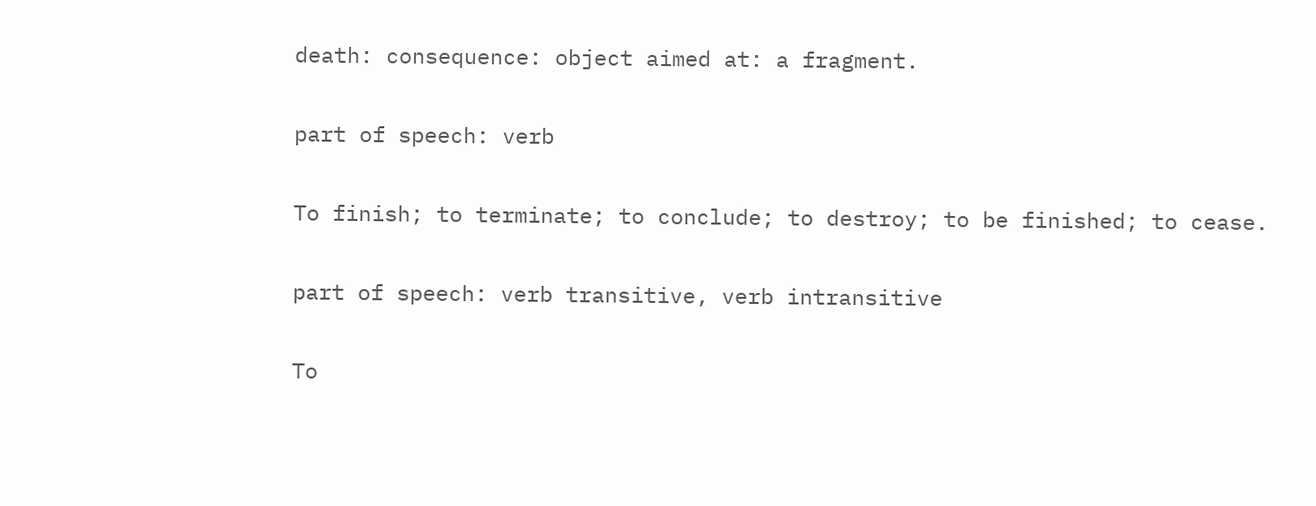death: consequence: object aimed at: a fragment.

part of speech: verb

To finish; to terminate; to conclude; to destroy; to be finished; to cease.

part of speech: verb transitive, verb intransitive

To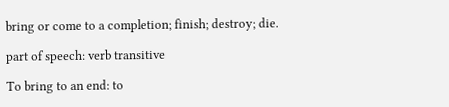bring or come to a completion; finish; destroy; die.

part of speech: verb transitive

To bring to an end: to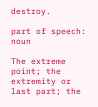destroy.

part of speech: noun

The extreme point; the extremity or last part; the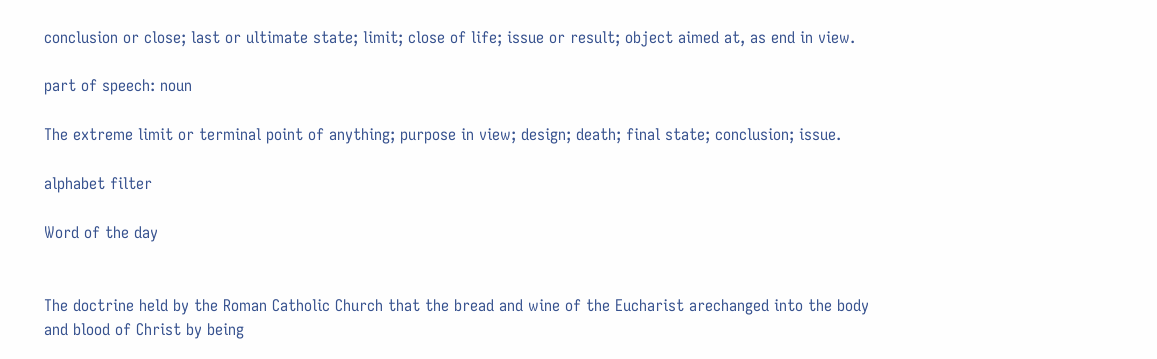conclusion or close; last or ultimate state; limit; close of life; issue or result; object aimed at, as end in view.

part of speech: noun

The extreme limit or terminal point of anything; purpose in view; design; death; final state; conclusion; issue.

alphabet filter

Word of the day


The doctrine held by the Roman Catholic Church that the bread and wine of the Eucharist arechanged into the body and blood of Christ by being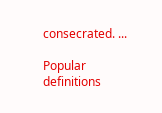consecrated. ...

Popular definitions